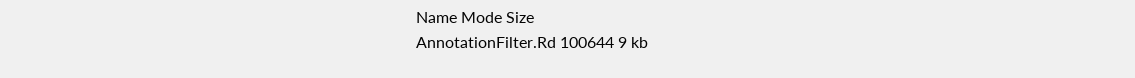Name Mode Size
AnnotationFilter.Rd 100644 9 kb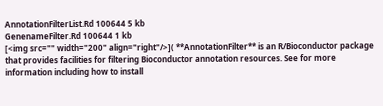AnnotationFilterList.Rd 100644 5 kb
GenenameFilter.Rd 100644 1 kb
[<img src="" width="200" align="right"/>]( **AnnotationFilter** is an R/Bioconductor package that provides facilities for filtering Bioconductor annotation resources. See for more information including how to install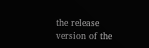the release version of the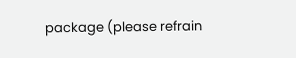package (please refrain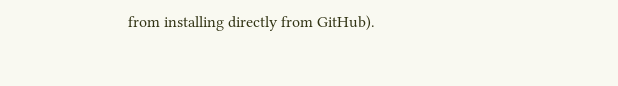from installing directly from GitHub).